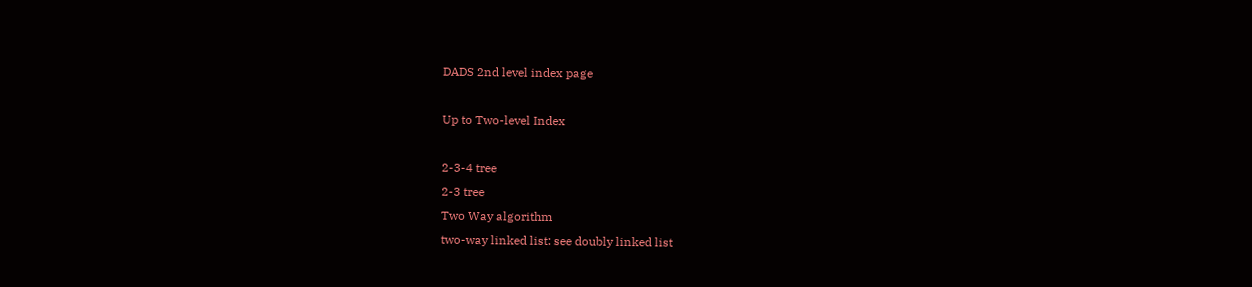DADS 2nd level index page

Up to Two-level Index

2-3-4 tree
2-3 tree
Two Way algorithm
two-way linked list: see doubly linked list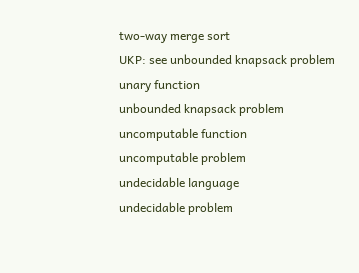two-way merge sort
UKP: see unbounded knapsack problem
unary function
unbounded knapsack problem
uncomputable function
uncomputable problem
undecidable language
undecidable problem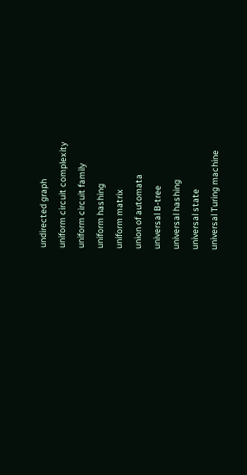undirected graph
uniform circuit complexity
uniform circuit family
uniform hashing
uniform matrix
union of automata
universal B-tree
universal hashing
universal state
universal Turing machine